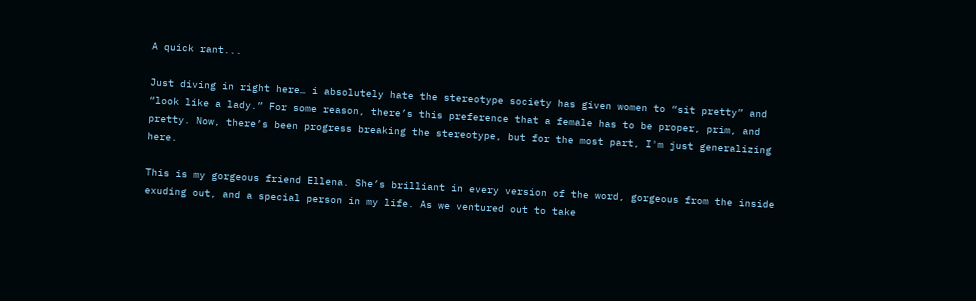A quick rant...

Just diving in right here… i absolutely hate the stereotype society has given women to “sit pretty” and “look like a lady.” For some reason, there’s this preference that a female has to be proper, prim, and pretty. Now, there’s been progress breaking the stereotype, but for the most part, I'm just generalizing here.

This is my gorgeous friend Ellena. She’s brilliant in every version of the word, gorgeous from the inside exuding out, and a special person in my life. As we ventured out to take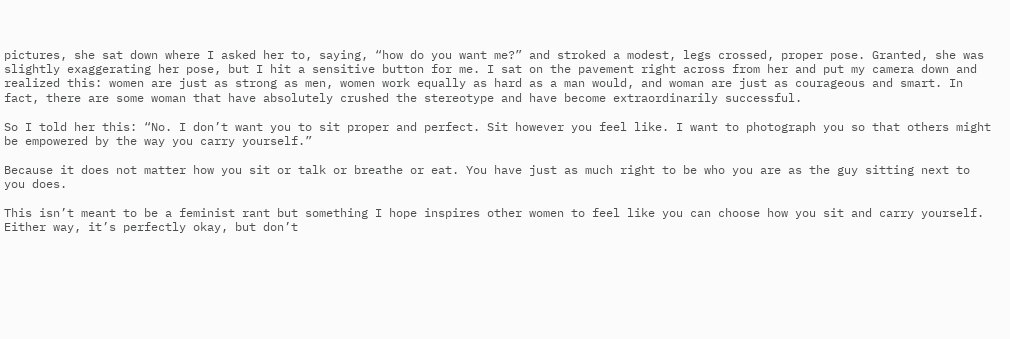pictures, she sat down where I asked her to, saying, “how do you want me?” and stroked a modest, legs crossed, proper pose. Granted, she was slightly exaggerating her pose, but I hit a sensitive button for me. I sat on the pavement right across from her and put my camera down and realized this: women are just as strong as men, women work equally as hard as a man would, and woman are just as courageous and smart. In fact, there are some woman that have absolutely crushed the stereotype and have become extraordinarily successful.

So I told her this: “No. I don’t want you to sit proper and perfect. Sit however you feel like. I want to photograph you so that others might be empowered by the way you carry yourself.”

Because it does not matter how you sit or talk or breathe or eat. You have just as much right to be who you are as the guy sitting next to you does.

This isn’t meant to be a feminist rant but something I hope inspires other women to feel like you can choose how you sit and carry yourself. Either way, it’s perfectly okay, but don’t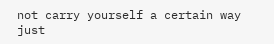not carry yourself a certain way just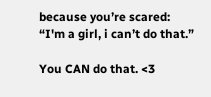because you’re scared: “I'm a girl, i can’t do that.”

You CAN do that. <3